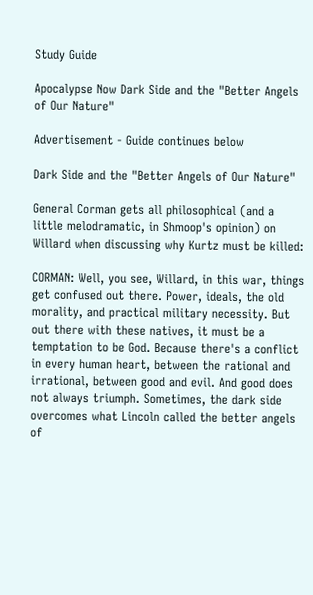Study Guide

Apocalypse Now Dark Side and the "Better Angels of Our Nature"

Advertisement - Guide continues below

Dark Side and the "Better Angels of Our Nature"

General Corman gets all philosophical (and a little melodramatic, in Shmoop's opinion) on Willard when discussing why Kurtz must be killed:

CORMAN: Well, you see, Willard, in this war, things get confused out there. Power, ideals, the old morality, and practical military necessity. But out there with these natives, it must be a temptation to be God. Because there's a conflict in every human heart, between the rational and irrational, between good and evil. And good does not always triumph. Sometimes, the dark side overcomes what Lincoln called the better angels of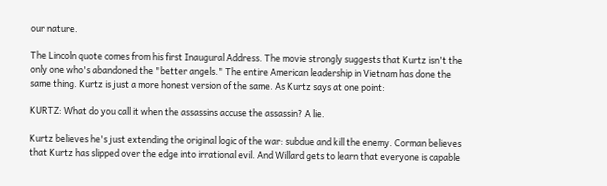our nature.

The Lincoln quote comes from his first Inaugural Address. The movie strongly suggests that Kurtz isn't the only one who's abandoned the "better angels." The entire American leadership in Vietnam has done the same thing. Kurtz is just a more honest version of the same. As Kurtz says at one point:

KURTZ: What do you call it when the assassins accuse the assassin? A lie.

Kurtz believes he's just extending the original logic of the war: subdue and kill the enemy. Corman believes that Kurtz has slipped over the edge into irrational evil. And Willard gets to learn that everyone is capable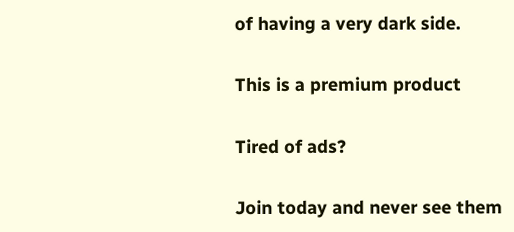of having a very dark side.

This is a premium product

Tired of ads?

Join today and never see them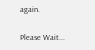again.

Please Wait...